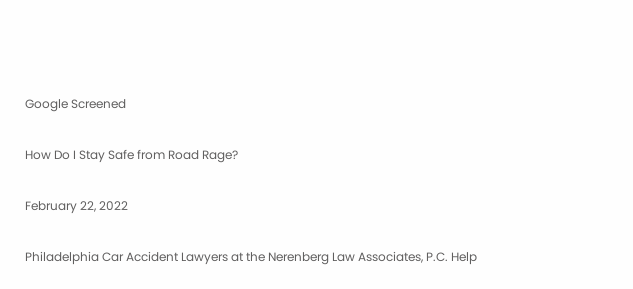Google Screened

How Do I Stay Safe from Road Rage?

February 22, 2022

Philadelphia Car Accident Lawyers at the Nerenberg Law Associates, P.C. Help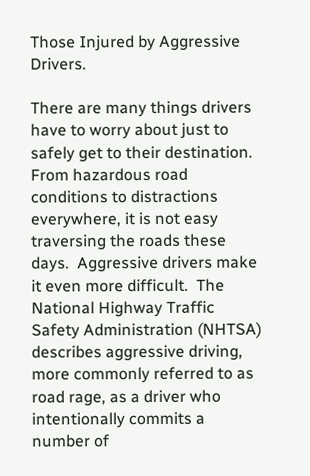Those Injured by Aggressive Drivers.

There are many things drivers have to worry about just to safely get to their destination.  From hazardous road conditions to distractions everywhere, it is not easy traversing the roads these days.  Aggressive drivers make it even more difficult.  The National Highway Traffic Safety Administration (NHTSA) describes aggressive driving, more commonly referred to as road rage, as a driver who intentionally commits a number of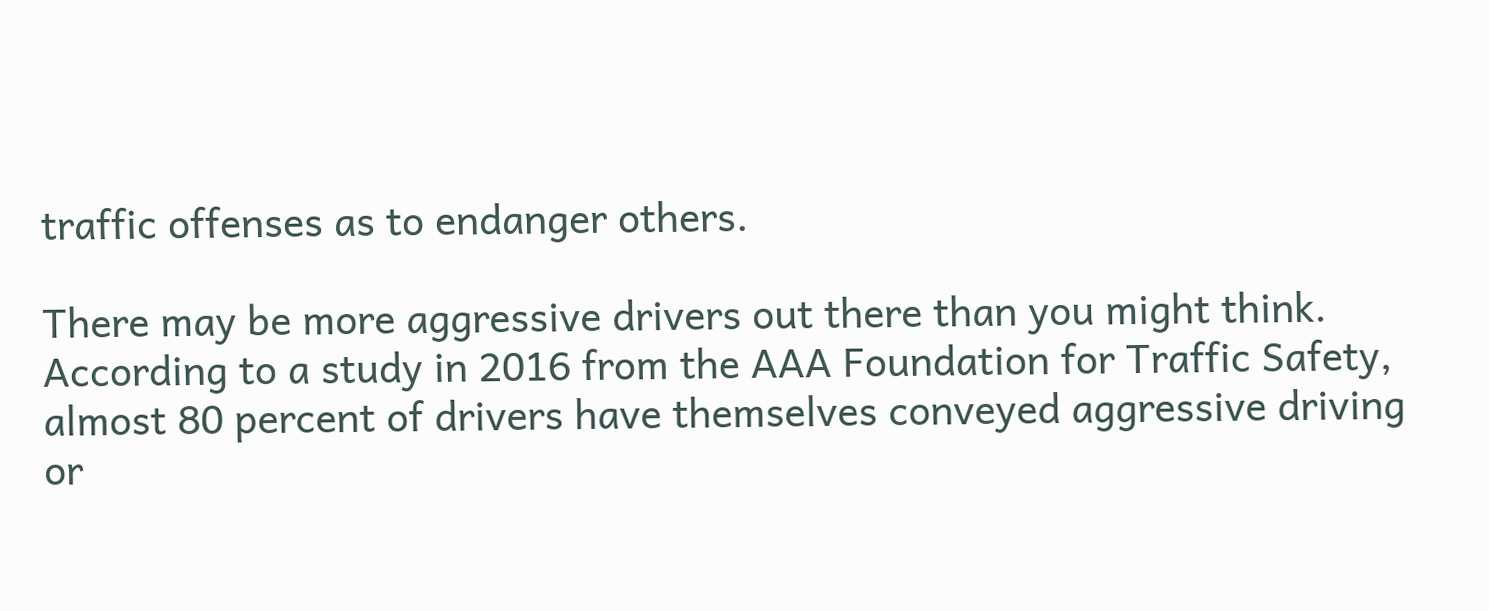traffic offenses as to endanger others.

There may be more aggressive drivers out there than you might think.  According to a study in 2016 from the AAA Foundation for Traffic Safety, almost 80 percent of drivers have themselves conveyed aggressive driving or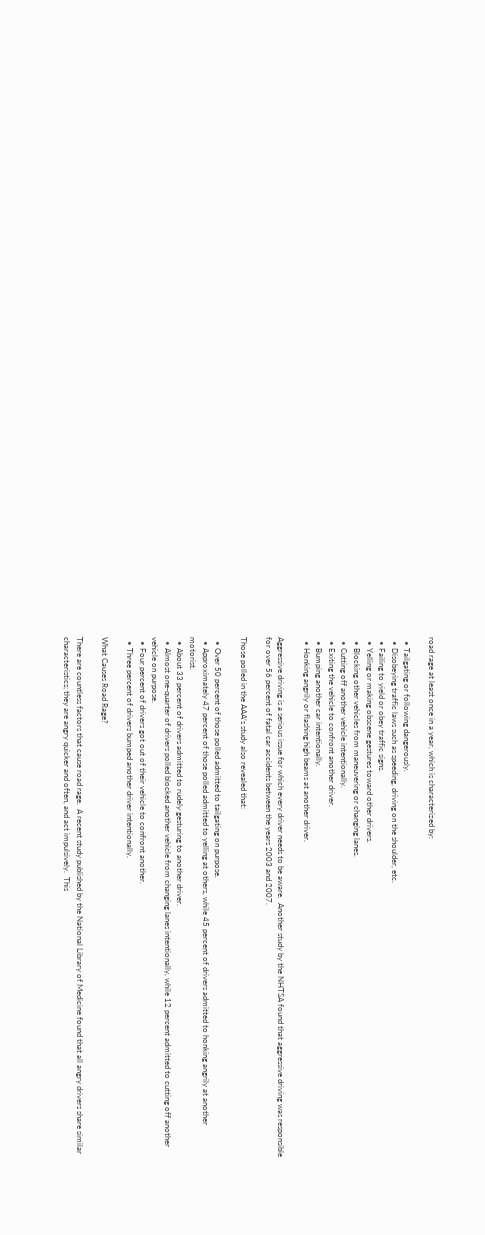road rage at least once in a year, which is characterized by:

  • Tailgating or following dangerously.
  • Disobeying traffic laws such as speeding, driving on the shoulder, etc.
  • Failing to yield or obey traffic signs.
  • Yelling or making obscene gestures toward other drivers.
  • Blocking other vehicles from maneuvering or changing lanes.
  • Cutting off another vehicle intentionally.
  • Exiting the vehicle to confront another driver.
  • Bumping another car intentionally.
  • Honking angrily or flashing high beams at another driver.

Aggressive driving is a serious issue for which every driver needs to be aware.  Another study by the NHTSA found that aggressive driving was responsible for over 56 percent of fatal car accidents between the years 2003 and 2007.

Those polled in the AAA’s study also revealed that:

  • Over 50 percent of those polled admitted to tailgating on purpose.
  • Approximately 47 percent of those polled admitted to yelling at others, while 45 percent of drivers admitted to honking angrily at another motorist.
  • About 33 percent of drivers admitted to rudely gesturing to another driver.
  • Almost one-quarter of drivers polled blocked another vehicle from changing lanes intentionally, while 12 percent admitted to cutting off another vehicle on purpose.
  • Four percent of drivers got out of their vehicle to confront another.
  • Three percent of drivers bumped another driver intentionally.

What Causes Road Rage?

There are countless factors that cause road rage.  A recent study published by the National Library of Medicine found that all angry drivers share similar characteristics; they are angry quicker and often, and act impulsively.  This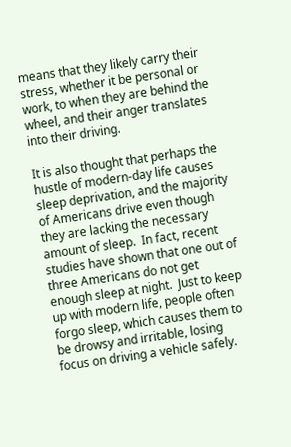means that they likely carry their stress, whether it be personal or work, to when they are behind the wheel, and their anger translates into their driving.

It is also thought that perhaps the hustle of modern-day life causes sleep deprivation, and the majority of Americans drive even though they are lacking the necessary amount of sleep.  In fact, recent studies have shown that one out of three Americans do not get enough sleep at night.  Just to keep up with modern life, people often forgo sleep, which causes them to be drowsy and irritable, losing focus on driving a vehicle safely.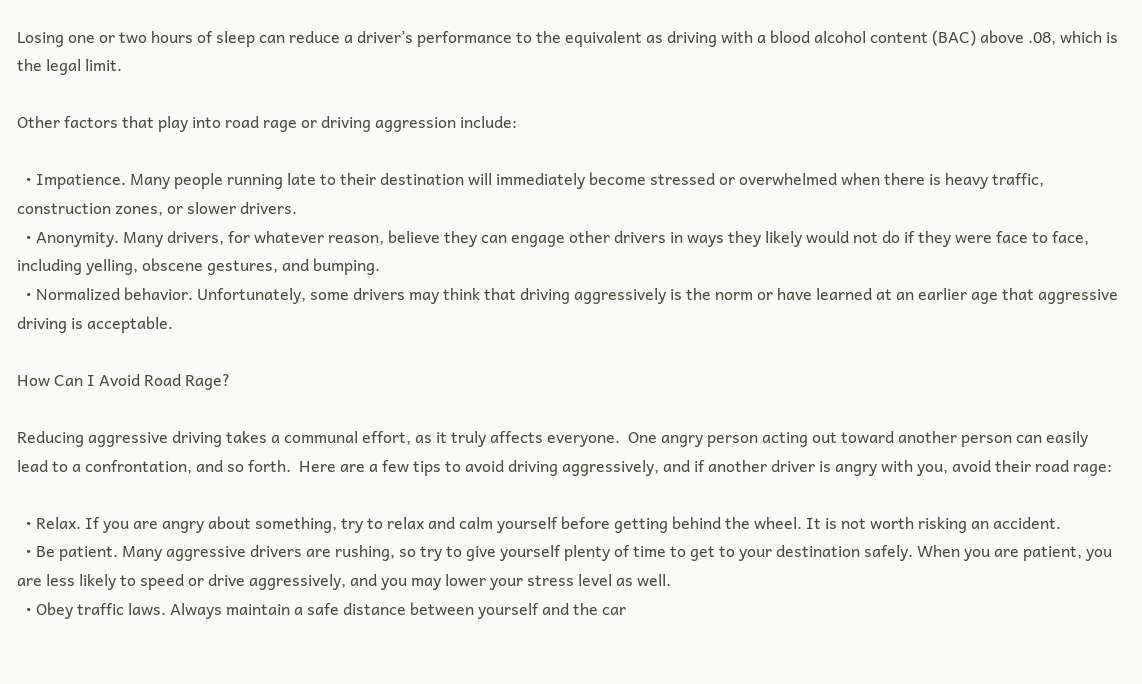Losing one or two hours of sleep can reduce a driver’s performance to the equivalent as driving with a blood alcohol content (BAC) above .08, which is the legal limit.

Other factors that play into road rage or driving aggression include:

  • Impatience. Many people running late to their destination will immediately become stressed or overwhelmed when there is heavy traffic, construction zones, or slower drivers.
  • Anonymity. Many drivers, for whatever reason, believe they can engage other drivers in ways they likely would not do if they were face to face, including yelling, obscene gestures, and bumping.
  • Normalized behavior. Unfortunately, some drivers may think that driving aggressively is the norm or have learned at an earlier age that aggressive driving is acceptable.

How Can I Avoid Road Rage?

Reducing aggressive driving takes a communal effort, as it truly affects everyone.  One angry person acting out toward another person can easily lead to a confrontation, and so forth.  Here are a few tips to avoid driving aggressively, and if another driver is angry with you, avoid their road rage:

  • Relax. If you are angry about something, try to relax and calm yourself before getting behind the wheel. It is not worth risking an accident.
  • Be patient. Many aggressive drivers are rushing, so try to give yourself plenty of time to get to your destination safely. When you are patient, you are less likely to speed or drive aggressively, and you may lower your stress level as well.
  • Obey traffic laws. Always maintain a safe distance between yourself and the car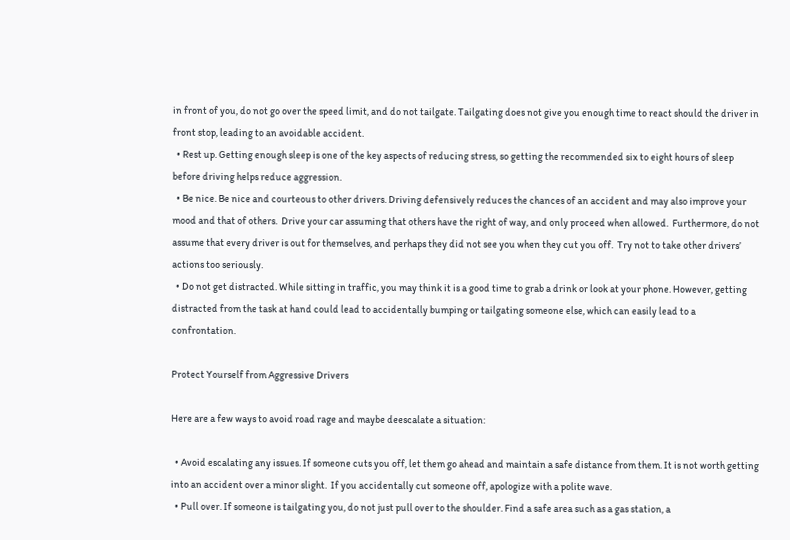in front of you, do not go over the speed limit, and do not tailgate. Tailgating does not give you enough time to react should the driver in front stop, leading to an avoidable accident.
  • Rest up. Getting enough sleep is one of the key aspects of reducing stress, so getting the recommended six to eight hours of sleep before driving helps reduce aggression.
  • Be nice. Be nice and courteous to other drivers. Driving defensively reduces the chances of an accident and may also improve your mood and that of others.  Drive your car assuming that others have the right of way, and only proceed when allowed.  Furthermore, do not assume that every driver is out for themselves, and perhaps they did not see you when they cut you off.  Try not to take other drivers’ actions too seriously.
  • Do not get distracted. While sitting in traffic, you may think it is a good time to grab a drink or look at your phone. However, getting distracted from the task at hand could lead to accidentally bumping or tailgating someone else, which can easily lead to a confrontation.

Protect Yourself from Aggressive Drivers

Here are a few ways to avoid road rage and maybe deescalate a situation:

  • Avoid escalating any issues. If someone cuts you off, let them go ahead and maintain a safe distance from them. It is not worth getting into an accident over a minor slight.  If you accidentally cut someone off, apologize with a polite wave.
  • Pull over. If someone is tailgating you, do not just pull over to the shoulder. Find a safe area such as a gas station, a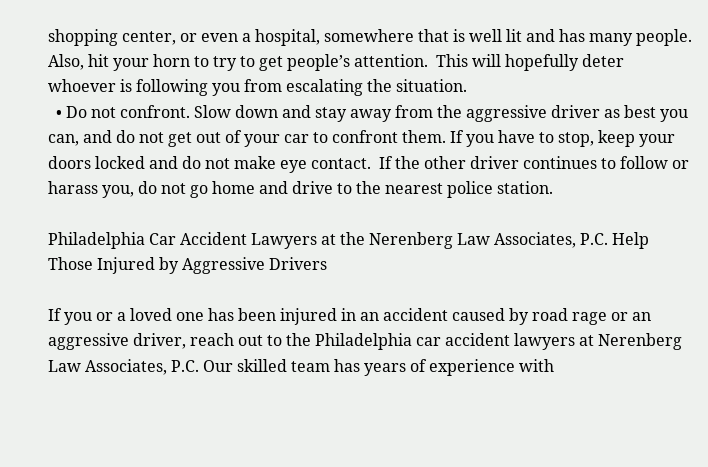shopping center, or even a hospital, somewhere that is well lit and has many people.  Also, hit your horn to try to get people’s attention.  This will hopefully deter whoever is following you from escalating the situation.
  • Do not confront. Slow down and stay away from the aggressive driver as best you can, and do not get out of your car to confront them. If you have to stop, keep your doors locked and do not make eye contact.  If the other driver continues to follow or harass you, do not go home and drive to the nearest police station.

Philadelphia Car Accident Lawyers at the Nerenberg Law Associates, P.C. Help Those Injured by Aggressive Drivers

If you or a loved one has been injured in an accident caused by road rage or an aggressive driver, reach out to the Philadelphia car accident lawyers at Nerenberg Law Associates, P.C. Our skilled team has years of experience with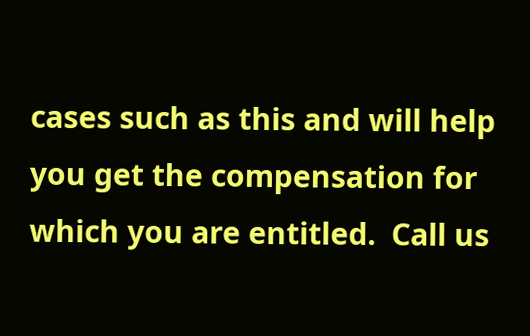cases such as this and will help you get the compensation for which you are entitled.  Call us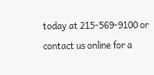today at 215-569-9100 or contact us online for a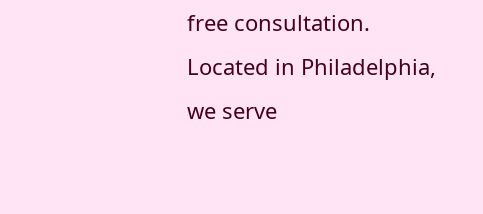free consultation. Located in Philadelphia, we serve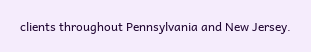clients throughout Pennsylvania and New Jersey.